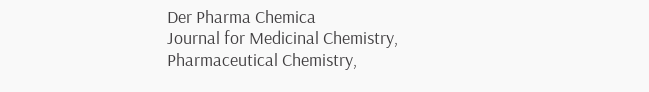Der Pharma Chemica
Journal for Medicinal Chemistry, Pharmaceutical Chemistry,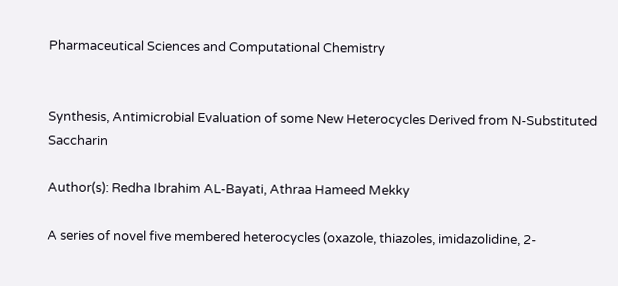Pharmaceutical Sciences and Computational Chemistry


Synthesis, Antimicrobial Evaluation of some New Heterocycles Derived from N-Substituted Saccharin

Author(s): Redha Ibrahim AL-Bayati, Athraa Hameed Mekky

A series of novel five membered heterocycles (oxazole, thiazoles, imidazolidine, 2-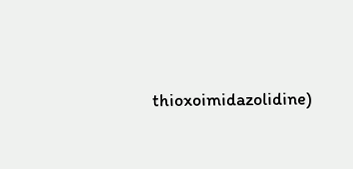thioxoimidazolidine)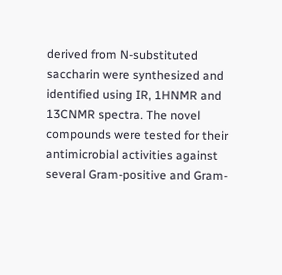derived from N-substituted saccharin were synthesized and identified using IR, 1HNMR and 13CNMR spectra. The novel compounds were tested for their antimicrobial activities against several Gram-positive and Gram-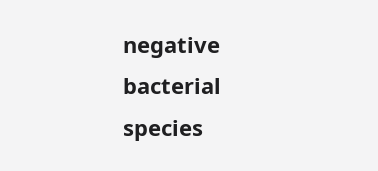negative bacterial species